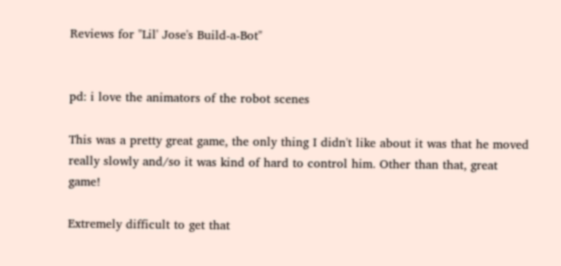Reviews for "Lil' Jose's Build-a-Bot"


pd: i love the animators of the robot scenes

This was a pretty great game, the only thing I didn't like about it was that he moved really slowly and/so it was kind of hard to control him. Other than that, great game!

Extremely difficult to get that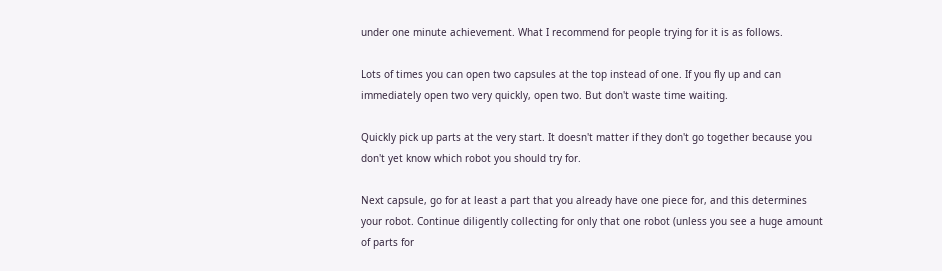under one minute achievement. What I recommend for people trying for it is as follows.

Lots of times you can open two capsules at the top instead of one. If you fly up and can immediately open two very quickly, open two. But don't waste time waiting.

Quickly pick up parts at the very start. It doesn't matter if they don't go together because you don't yet know which robot you should try for.

Next capsule, go for at least a part that you already have one piece for, and this determines your robot. Continue diligently collecting for only that one robot (unless you see a huge amount of parts for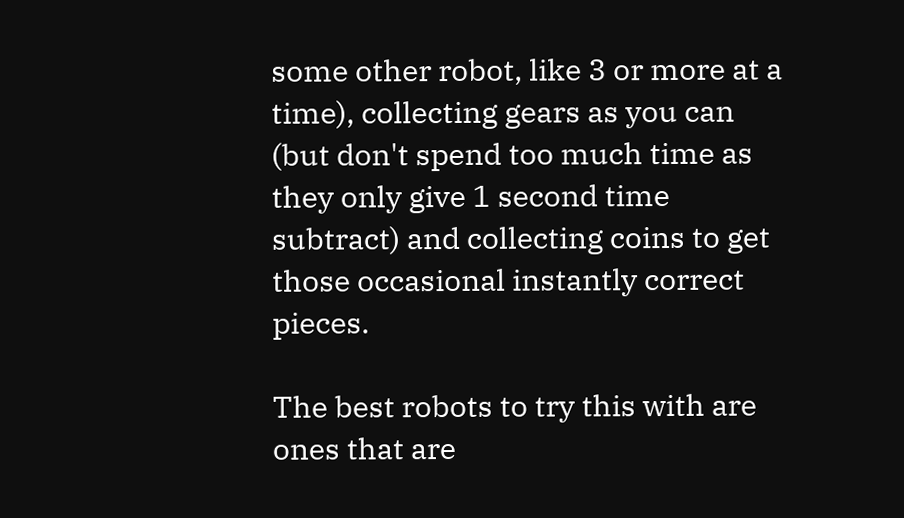some other robot, like 3 or more at a time), collecting gears as you can (but don't spend too much time as they only give 1 second time subtract) and collecting coins to get those occasional instantly correct pieces.

The best robots to try this with are ones that are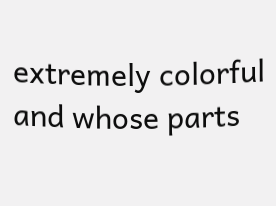extremely colorful and whose parts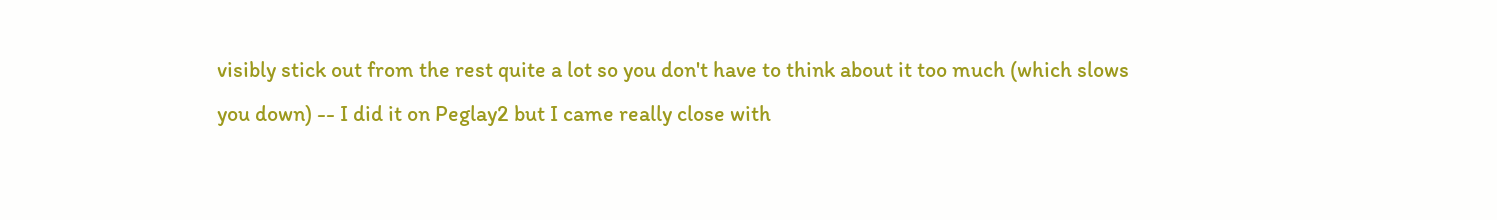visibly stick out from the rest quite a lot so you don't have to think about it too much (which slows you down) -- I did it on Peglay2 but I came really close with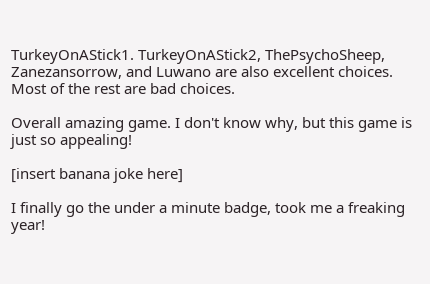TurkeyOnAStick1. TurkeyOnAStick2, ThePsychoSheep, Zanezansorrow, and Luwano are also excellent choices. Most of the rest are bad choices.

Overall amazing game. I don't know why, but this game is just so appealing!

[insert banana joke here]

I finally go the under a minute badge, took me a freaking year!